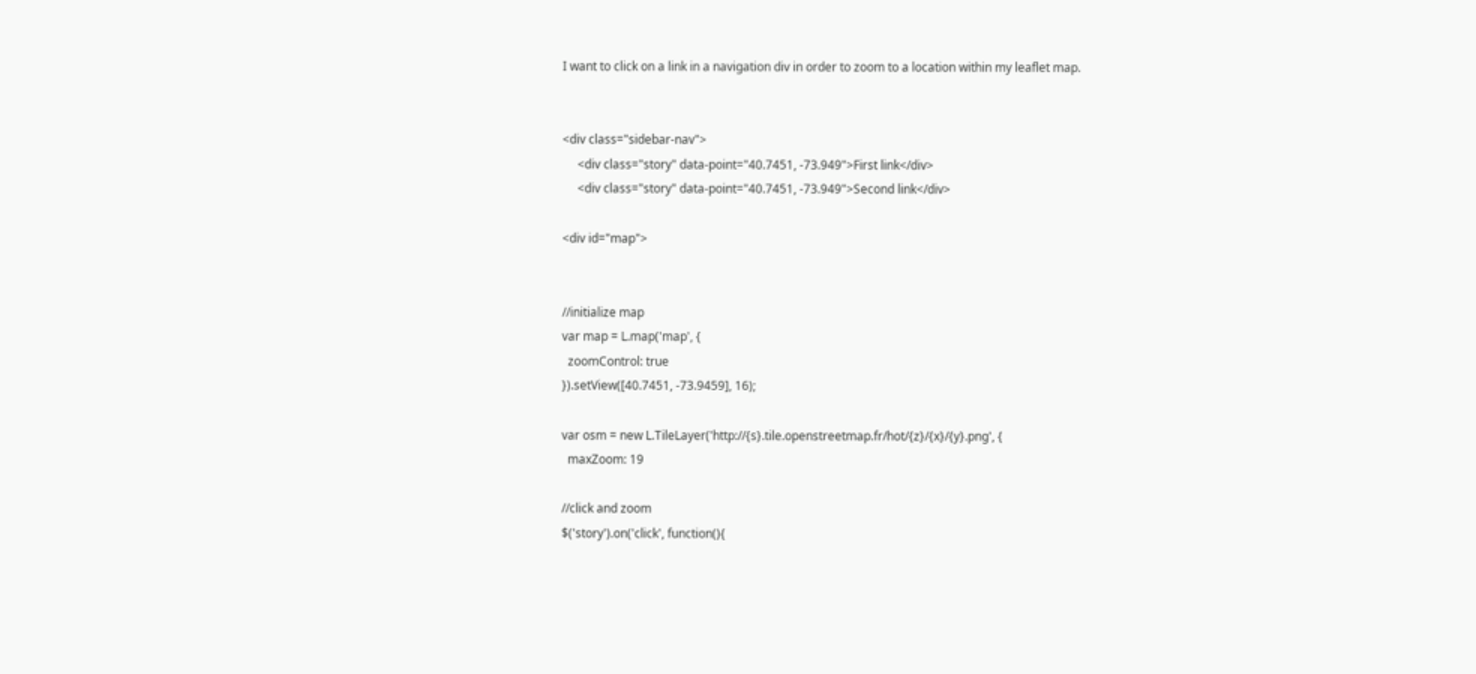I want to click on a link in a navigation div in order to zoom to a location within my leaflet map.


<div class="sidebar-nav">
     <div class="story" data-point="40.7451, -73.949">First link</div>
     <div class="story" data-point="40.7451, -73.949">Second link</div>

<div id="map">


//initialize map
var map = L.map('map', {
  zoomControl: true
}).setView([40.7451, -73.9459], 16);

var osm = new L.TileLayer('http://{s}.tile.openstreetmap.fr/hot/{z}/{x}/{y}.png', {
  maxZoom: 19

//click and zoom
$('story').on('click', function(){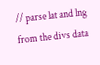// parse lat and lng from the divs data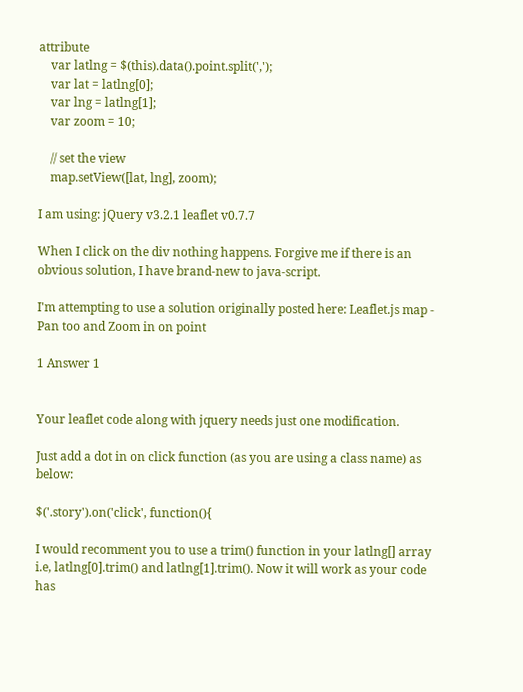attribute
    var latlng = $(this).data().point.split(',');
    var lat = latlng[0];
    var lng = latlng[1];
    var zoom = 10;

    // set the view
    map.setView([lat, lng], zoom);

I am using: jQuery v3.2.1 leaflet v0.7.7

When I click on the div nothing happens. Forgive me if there is an obvious solution, I have brand-new to java-script.

I'm attempting to use a solution originally posted here: Leaflet.js map - Pan too and Zoom in on point

1 Answer 1


Your leaflet code along with jquery needs just one modification.

Just add a dot in on click function (as you are using a class name) as below:

$('.story').on('click', function(){

I would recomment you to use a trim() function in your latlng[] array i.e, latlng[0].trim() and latlng[1].trim(). Now it will work as your code has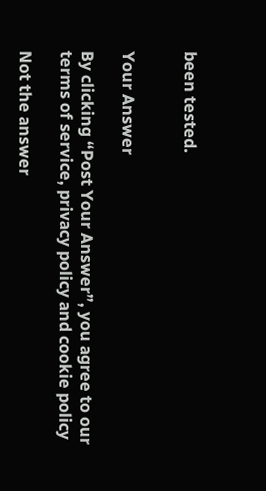been tested.


Your Answer

By clicking “Post Your Answer”, you agree to our terms of service, privacy policy and cookie policy

Not the answer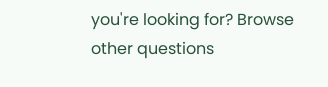you're looking for? Browse other questions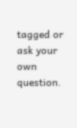tagged or ask your own question.